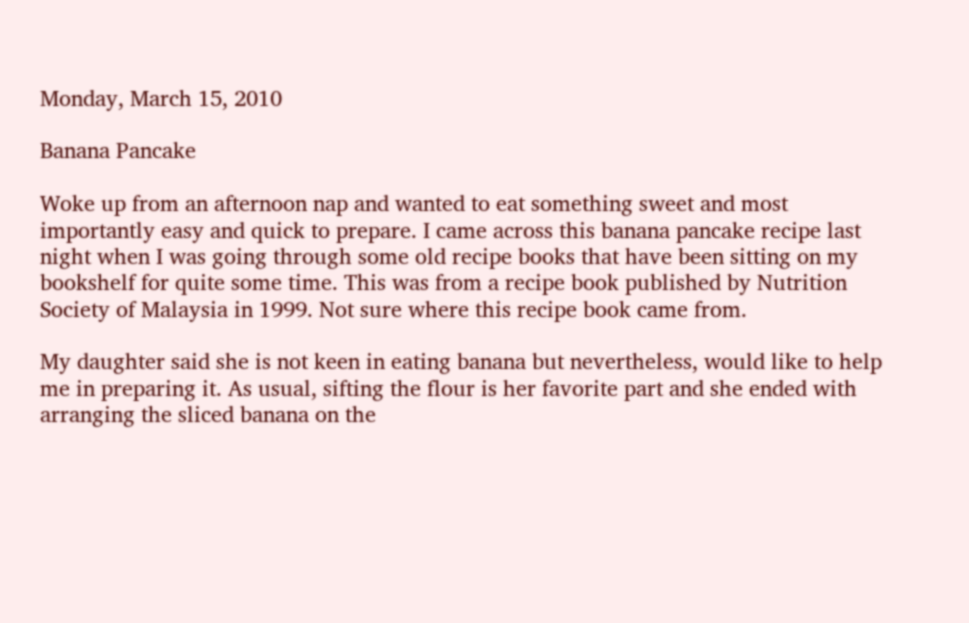Monday, March 15, 2010

Banana Pancake

Woke up from an afternoon nap and wanted to eat something sweet and most importantly easy and quick to prepare. I came across this banana pancake recipe last night when I was going through some old recipe books that have been sitting on my bookshelf for quite some time. This was from a recipe book published by Nutrition Society of Malaysia in 1999. Not sure where this recipe book came from.

My daughter said she is not keen in eating banana but nevertheless, would like to help me in preparing it. As usual, sifting the flour is her favorite part and she ended with arranging the sliced banana on the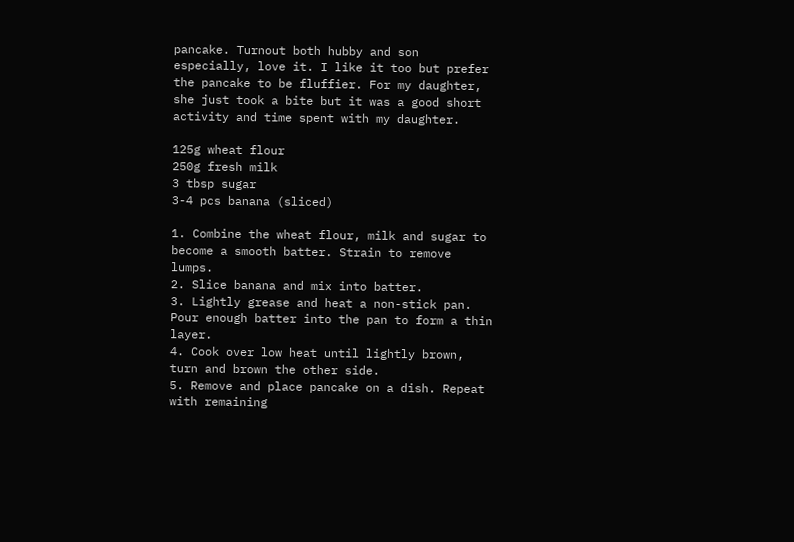pancake. Turnout both hubby and son especially, love it. I like it too but prefer the pancake to be fluffier. For my daughter, she just took a bite but it was a good short activity and time spent with my daughter.

125g wheat flour
250g fresh milk
3 tbsp sugar
3-4 pcs banana (sliced)

1. Combine the wheat flour, milk and sugar to become a smooth batter. Strain to remove lumps.
2. Slice banana and mix into batter.
3. Lightly grease and heat a non-stick pan. Pour enough batter into the pan to form a thin layer.
4. Cook over low heat until lightly brown, turn and brown the other side.
5. Remove and place pancake on a dish. Repeat with remaining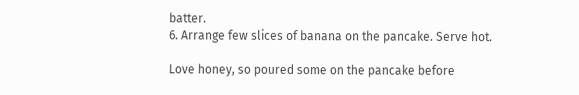batter.
6. Arrange few slices of banana on the pancake. Serve hot.

Love honey, so poured some on the pancake before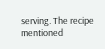serving. The recipe mentioned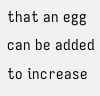that an egg can be added to increase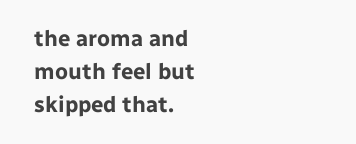the aroma and mouth feel but skipped that.